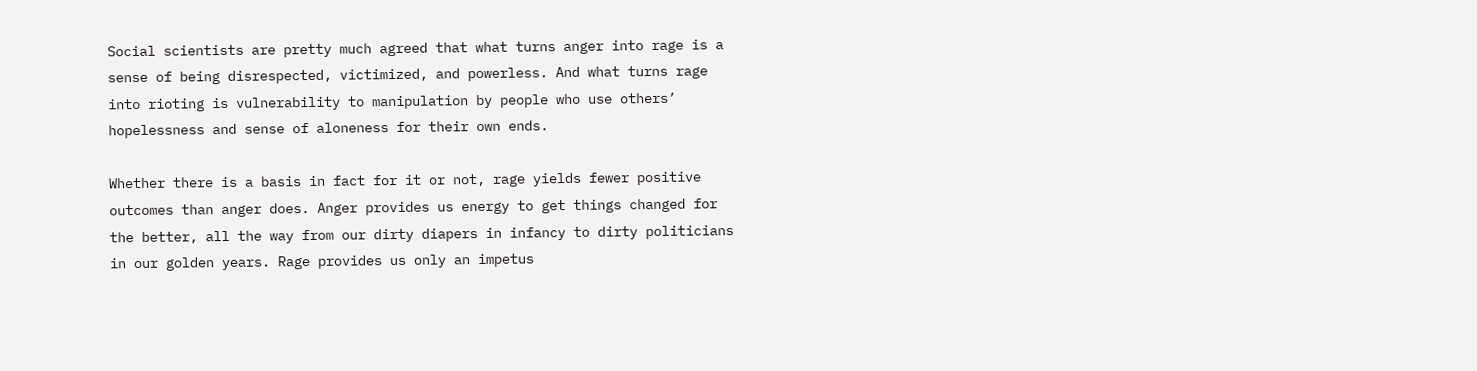Social scientists are pretty much agreed that what turns anger into rage is a sense of being disrespected, victimized, and powerless. And what turns rage into rioting is vulnerability to manipulation by people who use others’ hopelessness and sense of aloneness for their own ends.

Whether there is a basis in fact for it or not, rage yields fewer positive outcomes than anger does. Anger provides us energy to get things changed for the better, all the way from our dirty diapers in infancy to dirty politicians in our golden years. Rage provides us only an impetus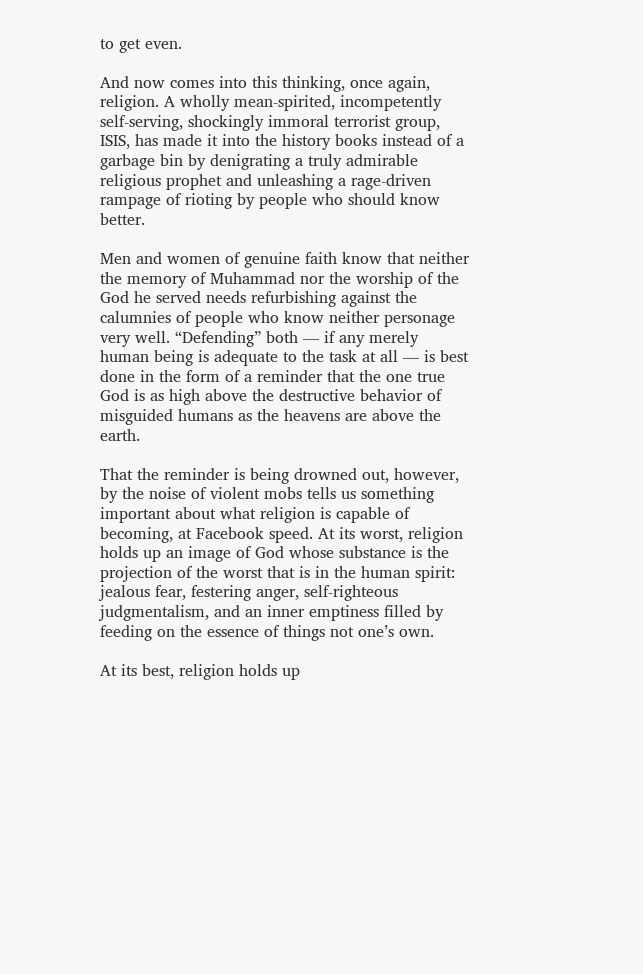to get even.

And now comes into this thinking, once again, religion. A wholly mean-spirited, incompetently self-serving, shockingly immoral terrorist group, ISIS, has made it into the history books instead of a garbage bin by denigrating a truly admirable religious prophet and unleashing a rage-driven rampage of rioting by people who should know better.

Men and women of genuine faith know that neither the memory of Muhammad nor the worship of the God he served needs refurbishing against the calumnies of people who know neither personage very well. “Defending” both — if any merely human being is adequate to the task at all — is best done in the form of a reminder that the one true God is as high above the destructive behavior of misguided humans as the heavens are above the earth.

That the reminder is being drowned out, however, by the noise of violent mobs tells us something important about what religion is capable of becoming, at Facebook speed. At its worst, religion holds up an image of God whose substance is the projection of the worst that is in the human spirit: jealous fear, festering anger, self-righteous judgmentalism, and an inner emptiness filled by feeding on the essence of things not one’s own.

At its best, religion holds up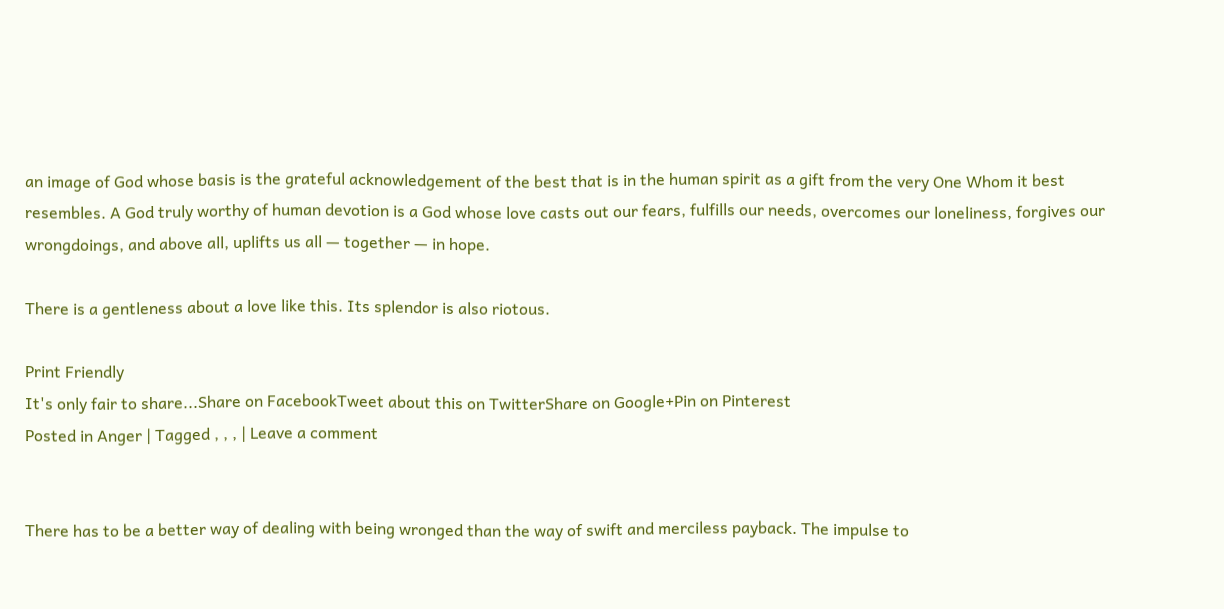an image of God whose basis is the grateful acknowledgement of the best that is in the human spirit as a gift from the very One Whom it best resembles. A God truly worthy of human devotion is a God whose love casts out our fears, fulfills our needs, overcomes our loneliness, forgives our wrongdoings, and above all, uplifts us all — together — in hope.

There is a gentleness about a love like this. Its splendor is also riotous.

Print Friendly
It's only fair to share...Share on FacebookTweet about this on TwitterShare on Google+Pin on Pinterest
Posted in Anger | Tagged , , , | Leave a comment


There has to be a better way of dealing with being wronged than the way of swift and merciless payback. The impulse to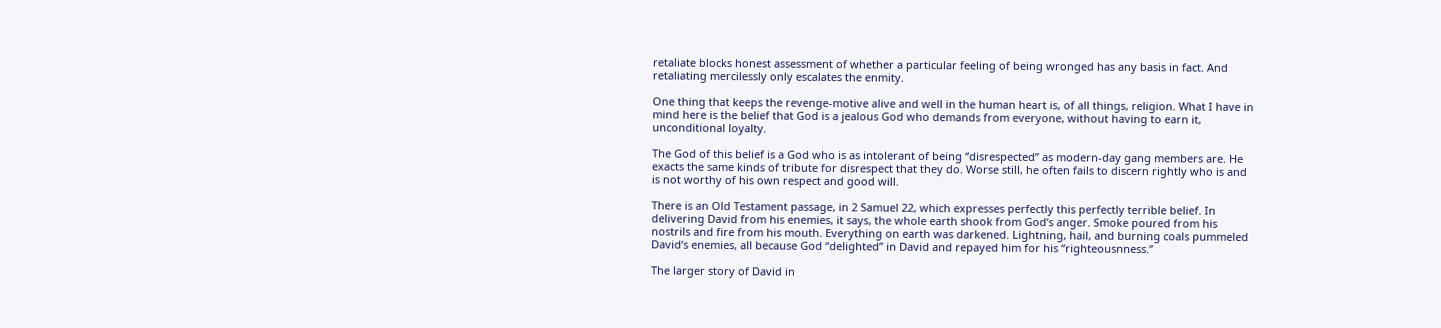retaliate blocks honest assessment of whether a particular feeling of being wronged has any basis in fact. And retaliating mercilessly only escalates the enmity.

One thing that keeps the revenge-motive alive and well in the human heart is, of all things, religion. What I have in mind here is the belief that God is a jealous God who demands from everyone, without having to earn it, unconditional loyalty.

The God of this belief is a God who is as intolerant of being “disrespected” as modern-day gang members are. He exacts the same kinds of tribute for disrespect that they do. Worse still, he often fails to discern rightly who is and is not worthy of his own respect and good will.

There is an Old Testament passage, in 2 Samuel 22, which expresses perfectly this perfectly terrible belief. In delivering David from his enemies, it says, the whole earth shook from God’s anger. Smoke poured from his nostrils and fire from his mouth. Everything on earth was darkened. Lightning, hail, and burning coals pummeled David‘s enemies, all because God “delighted” in David and repayed him for his “righteousnness.”

The larger story of David in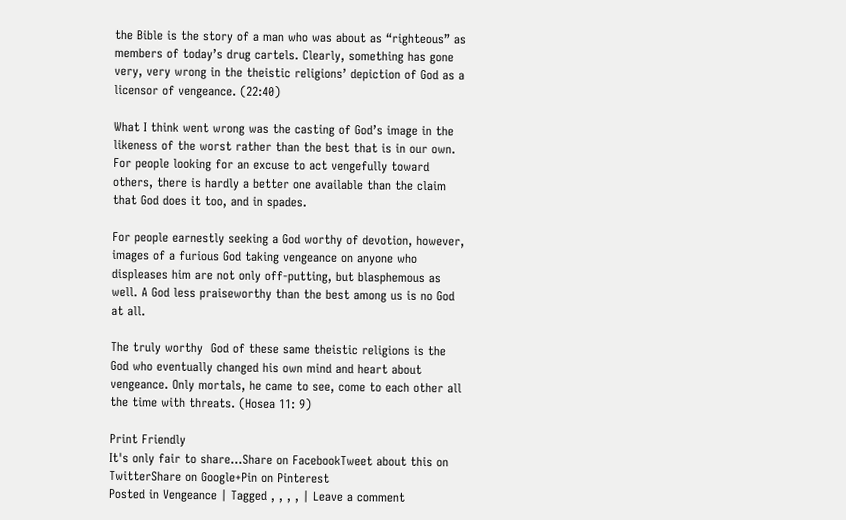the Bible is the story of a man who was about as “righteous” as members of today’s drug cartels. Clearly, something has gone very, very wrong in the theistic religions’ depiction of God as a licensor of vengeance. (22:40)

What I think went wrong was the casting of God’s image in the likeness of the worst rather than the best that is in our own. For people looking for an excuse to act vengefully toward others, there is hardly a better one available than the claim that God does it too, and in spades.

For people earnestly seeking a God worthy of devotion, however, images of a furious God taking vengeance on anyone who displeases him are not only off-putting, but blasphemous as well. A God less praiseworthy than the best among us is no God at all.

The truly worthy  God of these same theistic religions is the God who eventually changed his own mind and heart about vengeance. Only mortals, he came to see, come to each other all the time with threats. (Hosea 11: 9)

Print Friendly
It's only fair to share...Share on FacebookTweet about this on TwitterShare on Google+Pin on Pinterest
Posted in Vengeance | Tagged , , , , | Leave a comment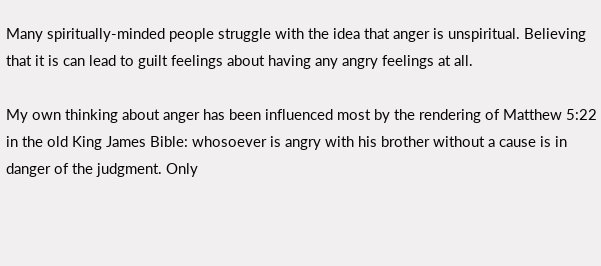Many spiritually-minded people struggle with the idea that anger is unspiritual. Believing that it is can lead to guilt feelings about having any angry feelings at all.

My own thinking about anger has been influenced most by the rendering of Matthew 5:22 in the old King James Bible: whosoever is angry with his brother without a cause is in danger of the judgment. Only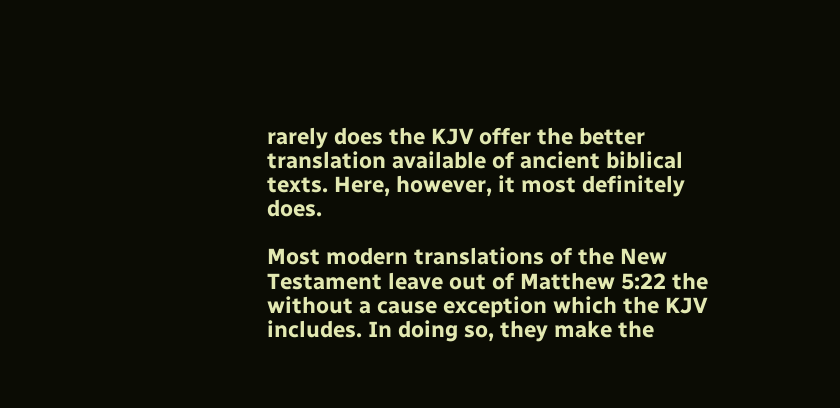rarely does the KJV offer the better translation available of ancient biblical texts. Here, however, it most definitely does.

Most modern translations of the New Testament leave out of Matthew 5:22 the without a cause exception which the KJV includes. In doing so, they make the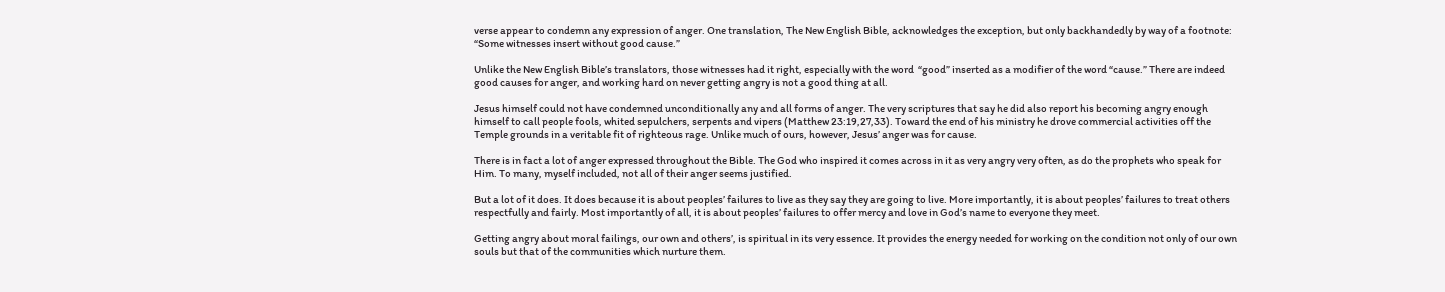verse appear to condemn any expression of anger. One translation, The New English Bible, acknowledges the exception, but only backhandedly by way of a footnote: “Some witnesses insert without good cause.”

Unlike the New English Bible’s translators, those witnesses had it right, especially with the word  “good” inserted as a modifier of the word “cause.” There are indeed good causes for anger, and working hard on never getting angry is not a good thing at all.

Jesus himself could not have condemned unconditionally any and all forms of anger. The very scriptures that say he did also report his becoming angry enough himself to call people fools, whited sepulchers, serpents and vipers (Matthew 23:19,27,33). Toward the end of his ministry he drove commercial activities off the Temple grounds in a veritable fit of righteous rage. Unlike much of ours, however, Jesus’ anger was for cause.

There is in fact a lot of anger expressed throughout the Bible. The God who inspired it comes across in it as very angry very often, as do the prophets who speak for Him. To many, myself included, not all of their anger seems justified.

But a lot of it does. It does because it is about peoples’ failures to live as they say they are going to live. More importantly, it is about peoples’ failures to treat others respectfully and fairly. Most importantly of all, it is about peoples’ failures to offer mercy and love in God’s name to everyone they meet.

Getting angry about moral failings, our own and others’, is spiritual in its very essence. It provides the energy needed for working on the condition not only of our own souls but that of the communities which nurture them.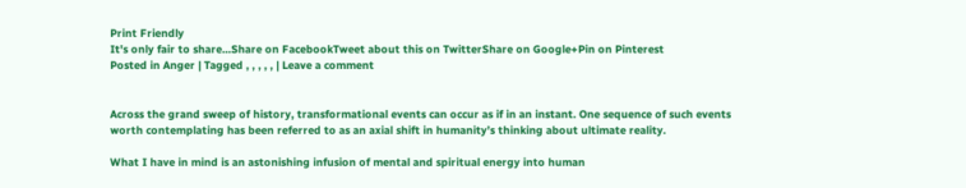Print Friendly
It's only fair to share...Share on FacebookTweet about this on TwitterShare on Google+Pin on Pinterest
Posted in Anger | Tagged , , , , , | Leave a comment


Across the grand sweep of history, transformational events can occur as if in an instant. One sequence of such events worth contemplating has been referred to as an axial shift in humanity’s thinking about ultimate reality.

What I have in mind is an astonishing infusion of mental and spiritual energy into human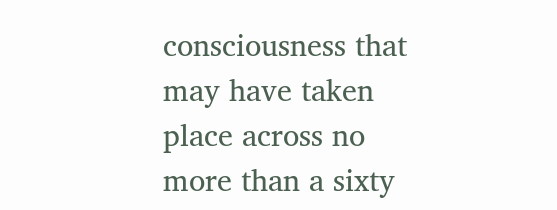consciousness that may have taken place across no more than a sixty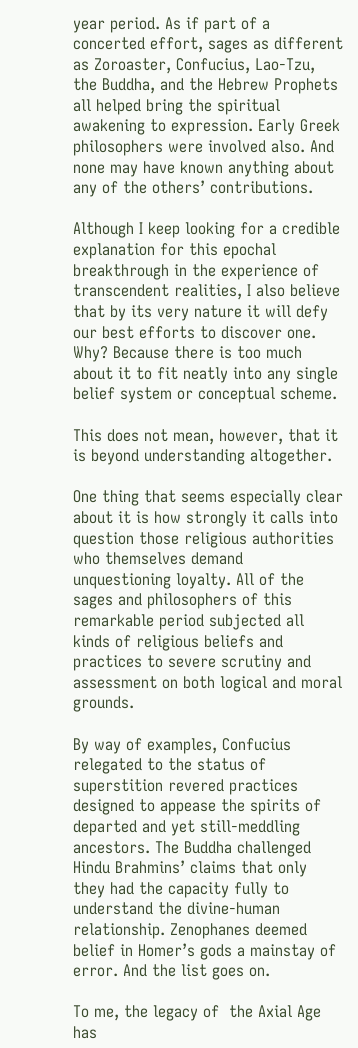year period. As if part of a concerted effort, sages as different as Zoroaster, Confucius, Lao-Tzu, the Buddha, and the Hebrew Prophets all helped bring the spiritual awakening to expression. Early Greek philosophers were involved also. And none may have known anything about any of the others’ contributions.

Although I keep looking for a credible explanation for this epochal breakthrough in the experience of transcendent realities, I also believe that by its very nature it will defy our best efforts to discover one. Why? Because there is too much about it to fit neatly into any single belief system or conceptual scheme.

This does not mean, however, that it is beyond understanding altogether.

One thing that seems especially clear about it is how strongly it calls into question those religious authorities who themselves demand unquestioning loyalty. All of the sages and philosophers of this remarkable period subjected all kinds of religious beliefs and practices to severe scrutiny and assessment on both logical and moral grounds.

By way of examples, Confucius relegated to the status of superstition revered practices designed to appease the spirits of departed and yet still-meddling ancestors. The Buddha challenged Hindu Brahmins’ claims that only they had the capacity fully to understand the divine-human relationship. Zenophanes deemed belief in Homer’s gods a mainstay of error. And the list goes on.

To me, the legacy of  the Axial Age has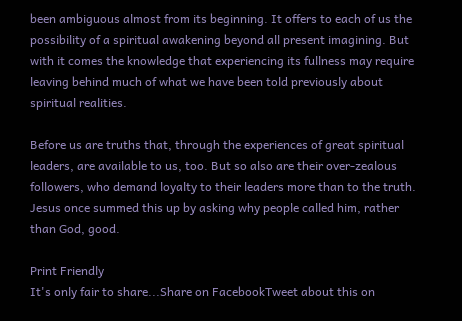been ambiguous almost from its beginning. It offers to each of us the possibility of a spiritual awakening beyond all present imagining. But with it comes the knowledge that experiencing its fullness may require leaving behind much of what we have been told previously about spiritual realities.

Before us are truths that, through the experiences of great spiritual leaders, are available to us, too. But so also are their over-zealous followers, who demand loyalty to their leaders more than to the truth. Jesus once summed this up by asking why people called him, rather than God, good.

Print Friendly
It's only fair to share...Share on FacebookTweet about this on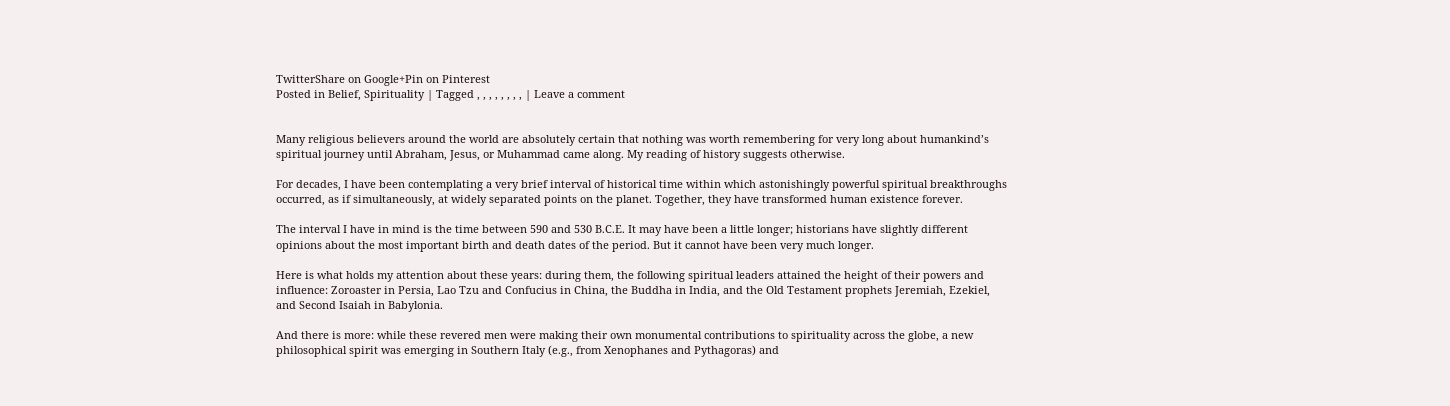TwitterShare on Google+Pin on Pinterest
Posted in Belief, Spirituality | Tagged , , , , , , , , | Leave a comment


Many religious believers around the world are absolutely certain that nothing was worth remembering for very long about humankind’s spiritual journey until Abraham, Jesus, or Muhammad came along. My reading of history suggests otherwise.

For decades, I have been contemplating a very brief interval of historical time within which astonishingly powerful spiritual breakthroughs occurred, as if simultaneously, at widely separated points on the planet. Together, they have transformed human existence forever.

The interval I have in mind is the time between 590 and 530 B.C.E. It may have been a little longer; historians have slightly different opinions about the most important birth and death dates of the period. But it cannot have been very much longer.

Here is what holds my attention about these years: during them, the following spiritual leaders attained the height of their powers and influence: Zoroaster in Persia, Lao Tzu and Confucius in China, the Buddha in India, and the Old Testament prophets Jeremiah, Ezekiel, and Second Isaiah in Babylonia.

And there is more: while these revered men were making their own monumental contributions to spirituality across the globe, a new philosophical spirit was emerging in Southern Italy (e.g., from Xenophanes and Pythagoras) and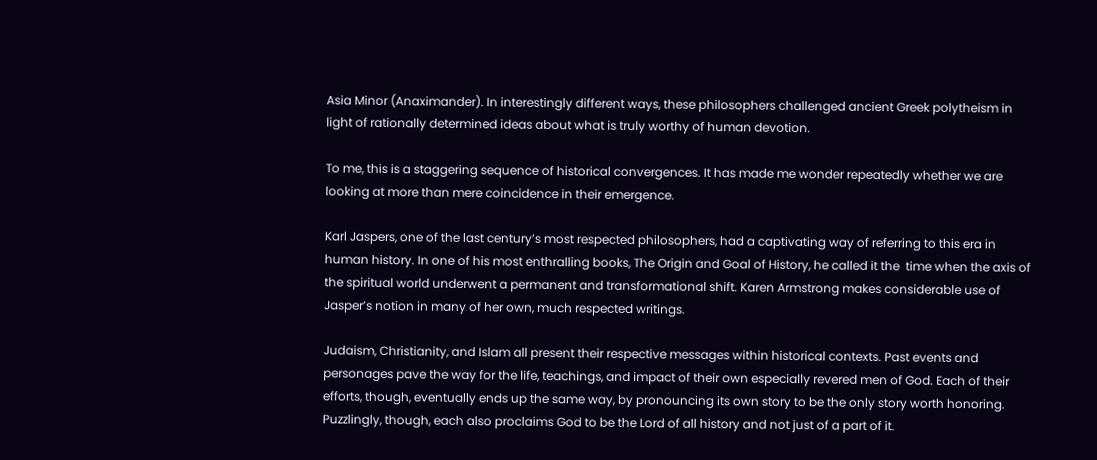Asia Minor (Anaximander). In interestingly different ways, these philosophers challenged ancient Greek polytheism in light of rationally determined ideas about what is truly worthy of human devotion.

To me, this is a staggering sequence of historical convergences. It has made me wonder repeatedly whether we are looking at more than mere coincidence in their emergence.

Karl Jaspers, one of the last century’s most respected philosophers, had a captivating way of referring to this era in human history. In one of his most enthralling books, The Origin and Goal of History, he called it the  time when the axis of the spiritual world underwent a permanent and transformational shift. Karen Armstrong makes considerable use of Jasper’s notion in many of her own, much respected writings.

Judaism, Christianity, and Islam all present their respective messages within historical contexts. Past events and personages pave the way for the life, teachings, and impact of their own especially revered men of God. Each of their efforts, though, eventually ends up the same way, by pronouncing its own story to be the only story worth honoring. Puzzlingly, though, each also proclaims God to be the Lord of all history and not just of a part of it.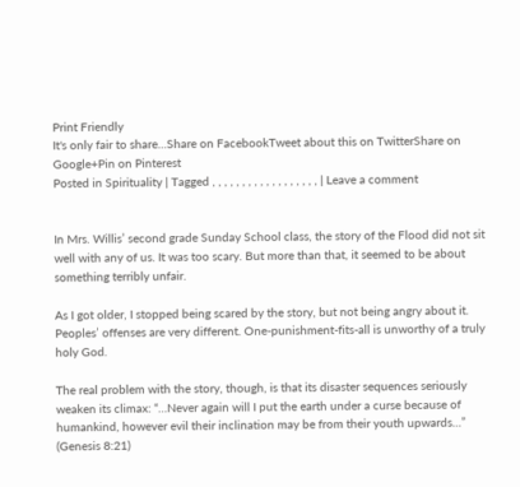Print Friendly
It's only fair to share...Share on FacebookTweet about this on TwitterShare on Google+Pin on Pinterest
Posted in Spirituality | Tagged , , , , , , , , , , , , , , , , , , | Leave a comment


In Mrs. Willis’ second grade Sunday School class, the story of the Flood did not sit well with any of us. It was too scary. But more than that, it seemed to be about something terribly unfair.

As I got older, I stopped being scared by the story, but not being angry about it. Peoples’ offenses are very different. One-punishment-fits-all is unworthy of a truly holy God.

The real problem with the story, though, is that its disaster sequences seriously weaken its climax: “…Never again will I put the earth under a curse because of humankind, however evil their inclination may be from their youth upwards…” (Genesis 8:21)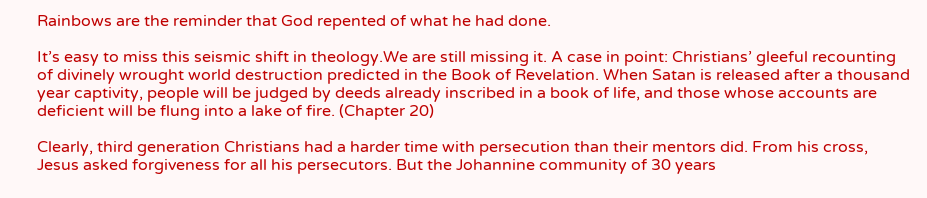Rainbows are the reminder that God repented of what he had done.

It’s easy to miss this seismic shift in theology.We are still missing it. A case in point: Christians’ gleeful recounting of divinely wrought world destruction predicted in the Book of Revelation. When Satan is released after a thousand year captivity, people will be judged by deeds already inscribed in a book of life, and those whose accounts are deficient will be flung into a lake of fire. (Chapter 20)

Clearly, third generation Christians had a harder time with persecution than their mentors did. From his cross, Jesus asked forgiveness for all his persecutors. But the Johannine community of 30 years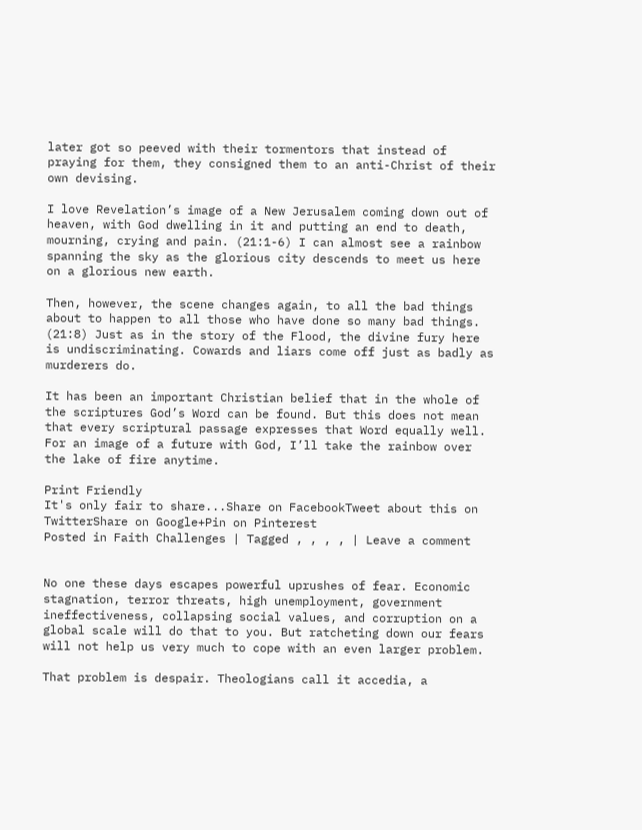later got so peeved with their tormentors that instead of praying for them, they consigned them to an anti-Christ of their own devising.

I love Revelation’s image of a New Jerusalem coming down out of heaven, with God dwelling in it and putting an end to death, mourning, crying and pain. (21:1-6) I can almost see a rainbow spanning the sky as the glorious city descends to meet us here on a glorious new earth.

Then, however, the scene changes again, to all the bad things about to happen to all those who have done so many bad things. (21:8) Just as in the story of the Flood, the divine fury here is undiscriminating. Cowards and liars come off just as badly as murderers do.

It has been an important Christian belief that in the whole of the scriptures God’s Word can be found. But this does not mean that every scriptural passage expresses that Word equally well. For an image of a future with God, I’ll take the rainbow over the lake of fire anytime.

Print Friendly
It's only fair to share...Share on FacebookTweet about this on TwitterShare on Google+Pin on Pinterest
Posted in Faith Challenges | Tagged , , , , | Leave a comment


No one these days escapes powerful uprushes of fear. Economic stagnation, terror threats, high unemployment, government ineffectiveness, collapsing social values, and corruption on a global scale will do that to you. But ratcheting down our fears will not help us very much to cope with an even larger problem.

That problem is despair. Theologians call it accedia, a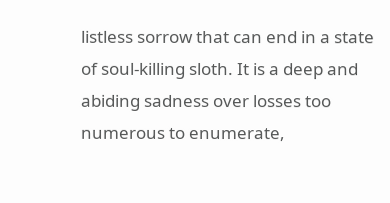listless sorrow that can end in a state of soul-killing sloth. It is a deep and abiding sadness over losses too numerous to enumerate,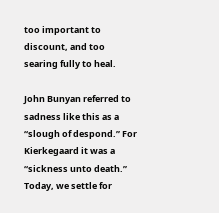too important to discount, and too searing fully to heal.

John Bunyan referred to sadness like this as a “slough of despond.” For Kierkegaard it was a “sickness unto death.” Today, we settle for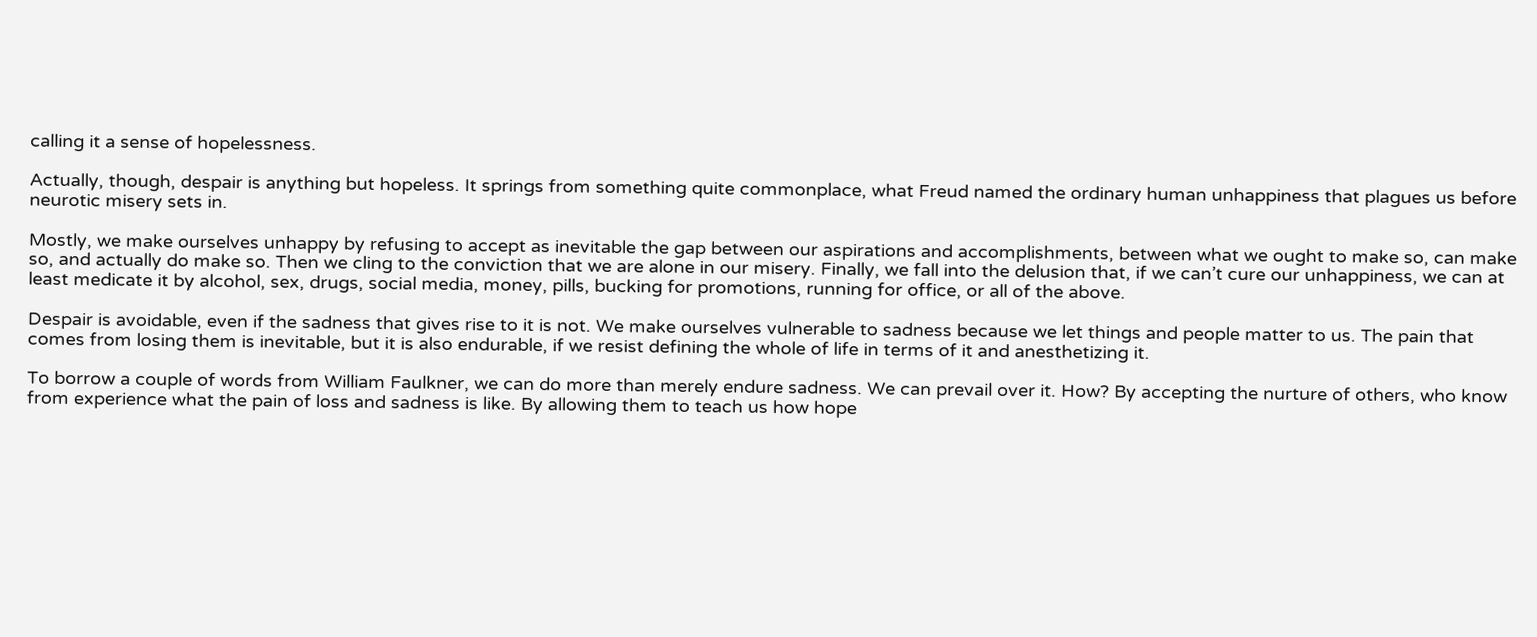calling it a sense of hopelessness.

Actually, though, despair is anything but hopeless. It springs from something quite commonplace, what Freud named the ordinary human unhappiness that plagues us before neurotic misery sets in.

Mostly, we make ourselves unhappy by refusing to accept as inevitable the gap between our aspirations and accomplishments, between what we ought to make so, can make so, and actually do make so. Then we cling to the conviction that we are alone in our misery. Finally, we fall into the delusion that, if we can’t cure our unhappiness, we can at least medicate it by alcohol, sex, drugs, social media, money, pills, bucking for promotions, running for office, or all of the above.

Despair is avoidable, even if the sadness that gives rise to it is not. We make ourselves vulnerable to sadness because we let things and people matter to us. The pain that comes from losing them is inevitable, but it is also endurable, if we resist defining the whole of life in terms of it and anesthetizing it.

To borrow a couple of words from William Faulkner, we can do more than merely endure sadness. We can prevail over it. How? By accepting the nurture of others, who know from experience what the pain of loss and sadness is like. By allowing them to teach us how hope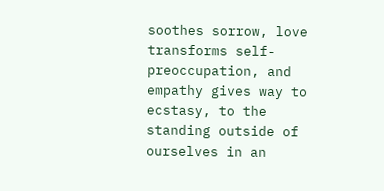soothes sorrow, love transforms self-preoccupation, and empathy gives way to ecstasy, to the standing outside of ourselves in an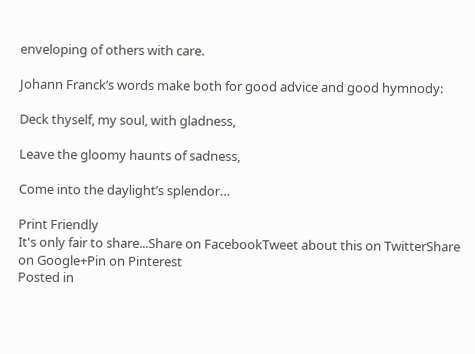enveloping of others with care.

Johann Franck’s words make both for good advice and good hymnody:

Deck thyself, my soul, with gladness,

Leave the gloomy haunts of sadness,

Come into the daylight’s splendor…

Print Friendly
It's only fair to share...Share on FacebookTweet about this on TwitterShare on Google+Pin on Pinterest
Posted in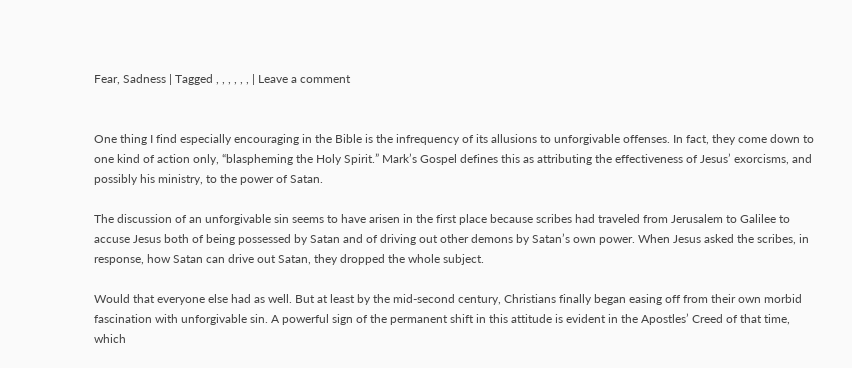Fear, Sadness | Tagged , , , , , , | Leave a comment


One thing I find especially encouraging in the Bible is the infrequency of its allusions to unforgivable offenses. In fact, they come down to one kind of action only, “blaspheming the Holy Spirit.” Mark’s Gospel defines this as attributing the effectiveness of Jesus’ exorcisms, and possibly his ministry, to the power of Satan.

The discussion of an unforgivable sin seems to have arisen in the first place because scribes had traveled from Jerusalem to Galilee to accuse Jesus both of being possessed by Satan and of driving out other demons by Satan’s own power. When Jesus asked the scribes, in response, how Satan can drive out Satan, they dropped the whole subject.

Would that everyone else had as well. But at least by the mid-second century, Christians finally began easing off from their own morbid fascination with unforgivable sin. A powerful sign of the permanent shift in this attitude is evident in the Apostles’ Creed of that time, which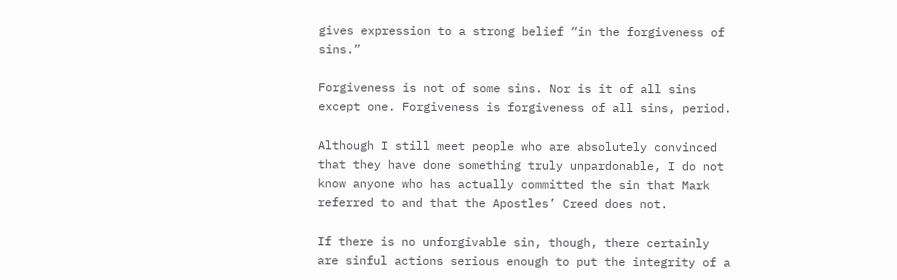gives expression to a strong belief “in the forgiveness of sins.”

Forgiveness is not of some sins. Nor is it of all sins except one. Forgiveness is forgiveness of all sins, period.

Although I still meet people who are absolutely convinced that they have done something truly unpardonable, I do not know anyone who has actually committed the sin that Mark referred to and that the Apostles’ Creed does not.

If there is no unforgivable sin, though, there certainly are sinful actions serious enough to put the integrity of a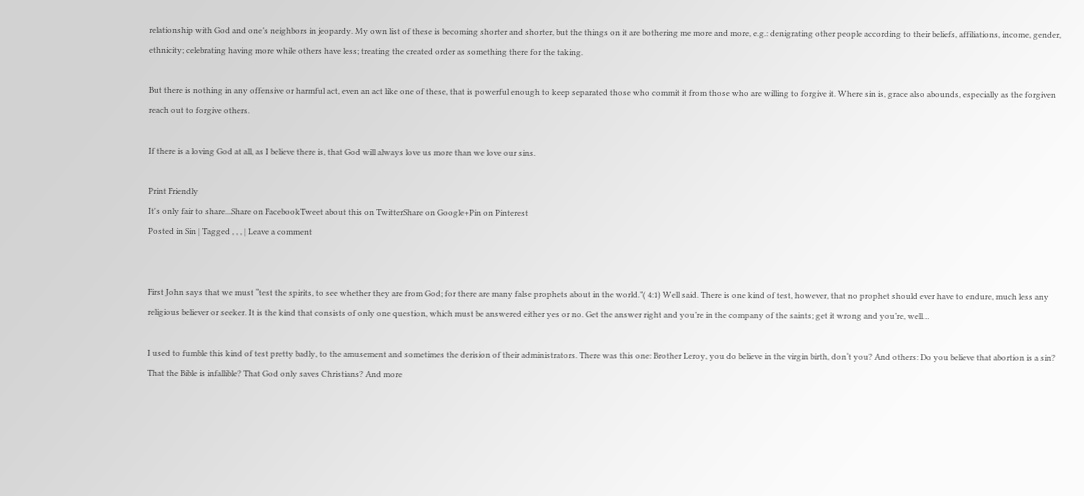relationship with God and one’s neighbors in jeopardy. My own list of these is becoming shorter and shorter, but the things on it are bothering me more and more, e.g.: denigrating other people according to their beliefs, affiliations, income, gender, ethnicity; celebrating having more while others have less; treating the created order as something there for the taking.

But there is nothing in any offensive or harmful act, even an act like one of these, that is powerful enough to keep separated those who commit it from those who are willing to forgive it. Where sin is, grace also abounds, especially as the forgiven reach out to forgive others.

If there is a loving God at all, as I believe there is, that God will always love us more than we love our sins.

Print Friendly
It's only fair to share...Share on FacebookTweet about this on TwitterShare on Google+Pin on Pinterest
Posted in Sin | Tagged , , , | Leave a comment


First John says that we must “test the spirits, to see whether they are from God; for there are many false prophets about in the world.”( 4:1) Well said. There is one kind of test, however, that no prophet should ever have to endure, much less any religious believer or seeker. It is the kind that consists of only one question, which must be answered either yes or no. Get the answer right and you’re in the company of the saints; get it wrong and you’re, well…

I used to fumble this kind of test pretty badly, to the amusement and sometimes the derision of their administrators. There was this one: Brother Leroy, you do believe in the virgin birth, don‘t you? And others: Do you believe that abortion is a sin? That the Bible is infallible? That God only saves Christians? And more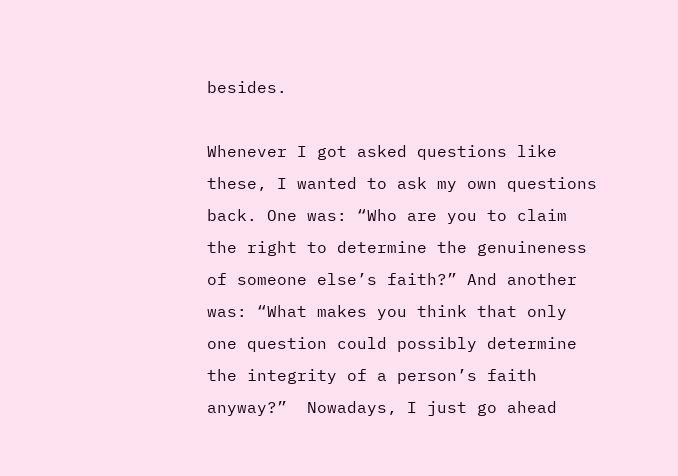besides.

Whenever I got asked questions like these, I wanted to ask my own questions back. One was: “Who are you to claim the right to determine the genuineness of someone else’s faith?” And another was: “What makes you think that only one question could possibly determine the integrity of a person’s faith anyway?”  Nowadays, I just go ahead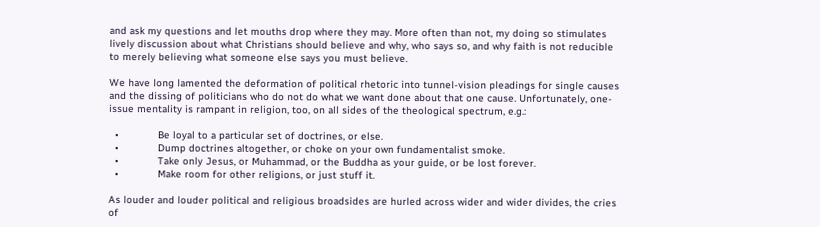and ask my questions and let mouths drop where they may. More often than not, my doing so stimulates lively discussion about what Christians should believe and why, who says so, and why faith is not reducible to merely believing what someone else says you must believe.

We have long lamented the deformation of political rhetoric into tunnel-vision pleadings for single causes and the dissing of politicians who do not do what we want done about that one cause. Unfortunately, one-issue mentality is rampant in religion, too, on all sides of the theological spectrum, e.g.:

  •             Be loyal to a particular set of doctrines, or else.
  •             Dump doctrines altogether, or choke on your own fundamentalist smoke.
  •             Take only Jesus, or Muhammad, or the Buddha as your guide, or be lost forever.
  •             Make room for other religions, or just stuff it.

As louder and louder political and religious broadsides are hurled across wider and wider divides, the cries of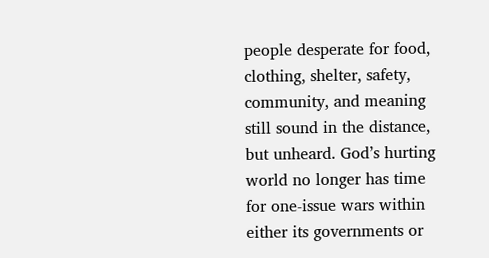people desperate for food, clothing, shelter, safety, community, and meaning still sound in the distance, but unheard. God’s hurting world no longer has time for one-issue wars within either its governments or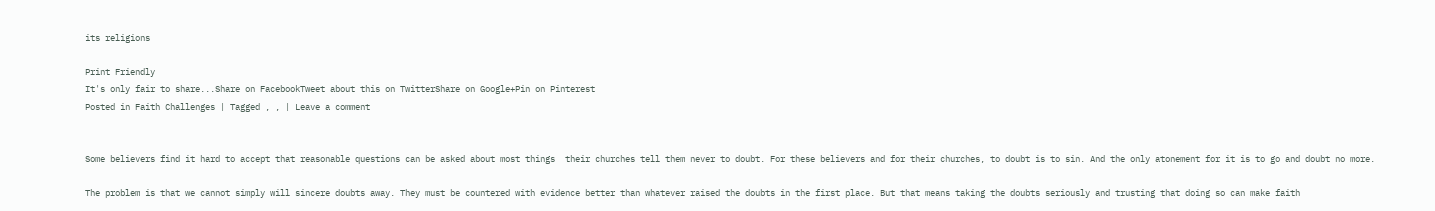its religions

Print Friendly
It's only fair to share...Share on FacebookTweet about this on TwitterShare on Google+Pin on Pinterest
Posted in Faith Challenges | Tagged , , | Leave a comment


Some believers find it hard to accept that reasonable questions can be asked about most things  their churches tell them never to doubt. For these believers and for their churches, to doubt is to sin. And the only atonement for it is to go and doubt no more.

The problem is that we cannot simply will sincere doubts away. They must be countered with evidence better than whatever raised the doubts in the first place. But that means taking the doubts seriously and trusting that doing so can make faith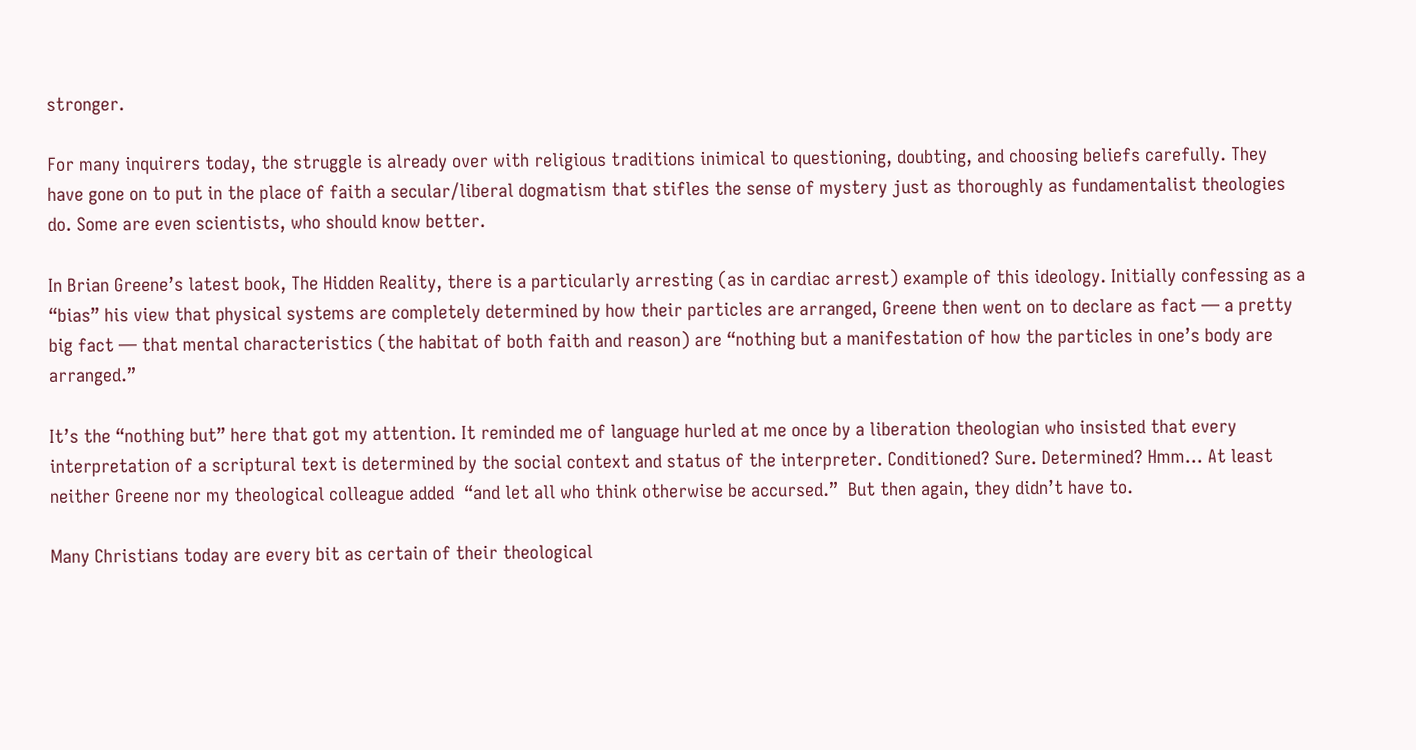stronger.

For many inquirers today, the struggle is already over with religious traditions inimical to questioning, doubting, and choosing beliefs carefully. They have gone on to put in the place of faith a secular/liberal dogmatism that stifles the sense of mystery just as thoroughly as fundamentalist theologies do. Some are even scientists, who should know better.

In Brian Greene’s latest book, The Hidden Reality, there is a particularly arresting (as in cardiac arrest) example of this ideology. Initially confessing as a “bias” his view that physical systems are completely determined by how their particles are arranged, Greene then went on to declare as fact — a pretty big fact — that mental characteristics (the habitat of both faith and reason) are “nothing but a manifestation of how the particles in one’s body are arranged.”

It’s the “nothing but” here that got my attention. It reminded me of language hurled at me once by a liberation theologian who insisted that every interpretation of a scriptural text is determined by the social context and status of the interpreter. Conditioned? Sure. Determined? Hmm… At least neither Greene nor my theological colleague added  “and let all who think otherwise be accursed.”  But then again, they didn’t have to.

Many Christians today are every bit as certain of their theological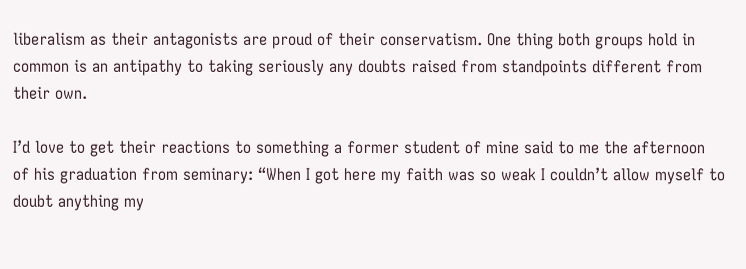liberalism as their antagonists are proud of their conservatism. One thing both groups hold in common is an antipathy to taking seriously any doubts raised from standpoints different from their own.

I’d love to get their reactions to something a former student of mine said to me the afternoon of his graduation from seminary: “When I got here my faith was so weak I couldn’t allow myself to doubt anything my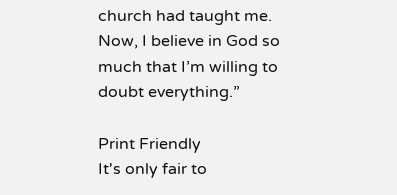church had taught me. Now, I believe in God so much that I’m willing to doubt everything.”

Print Friendly
It's only fair to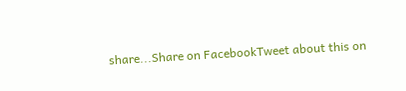share...Share on FacebookTweet about this on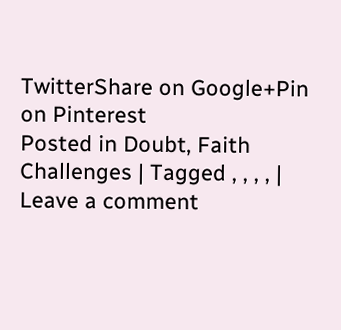TwitterShare on Google+Pin on Pinterest
Posted in Doubt, Faith Challenges | Tagged , , , , | Leave a comment